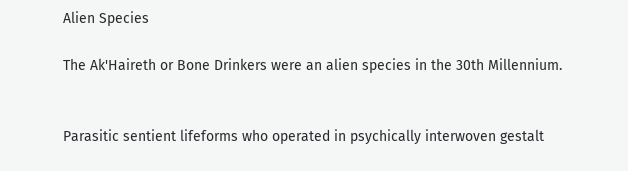Alien Species

The Ak'Haireth or Bone Drinkers were an alien species in the 30th Millennium.


Parasitic sentient lifeforms who operated in psychically interwoven gestalt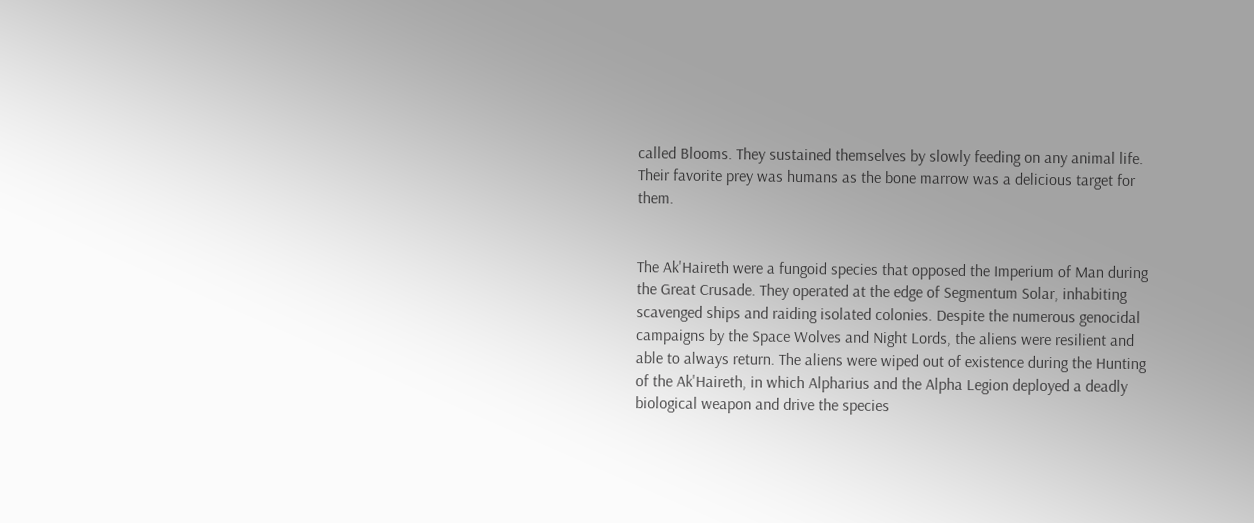called Blooms. They sustained themselves by slowly feeding on any animal life. Their favorite prey was humans as the bone marrow was a delicious target for them.


The Ak'Haireth were a fungoid species that opposed the Imperium of Man during the Great Crusade. They operated at the edge of Segmentum Solar, inhabiting scavenged ships and raiding isolated colonies. Despite the numerous genocidal campaigns by the Space Wolves and Night Lords, the aliens were resilient and able to always return. The aliens were wiped out of existence during the Hunting of the Ak'Haireth, in which Alpharius and the Alpha Legion deployed a deadly biological weapon and drive the species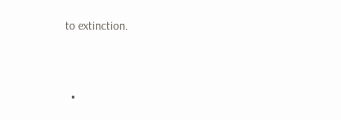to extinction.


  •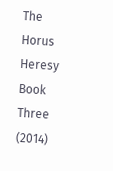The Horus Heresy Book Three (2014)